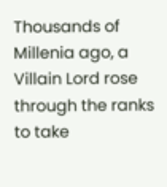Thousands of Millenia ago, a Villain Lord rose through the ranks to take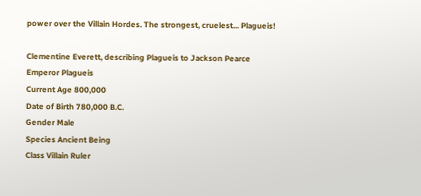power over the Villain Hordes. The strongest, cruelest... Plagueis!

Clementine Everett, describing Plagueis to Jackson Pearce
Emperor Plagueis
Current Age 800,000
Date of Birth 780,000 B.C.
Gender Male
Species Ancient Being
Class Villain Ruler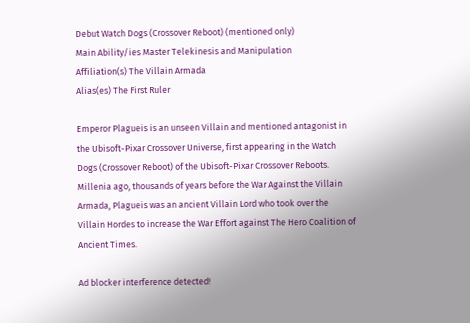Debut Watch Dogs (Crossover Reboot) (mentioned only)
Main Ability/ies Master Telekinesis and Manipulation
Affiliation(s) The Villain Armada
Alias(es) The First Ruler

Emperor Plagueis is an unseen Villain and mentioned antagonist in the Ubisoft-Pixar Crossover Universe, first appearing in the Watch Dogs (Crossover Reboot) of the Ubisoft-Pixar Crossover Reboots. Millenia ago, thousands of years before the War Against the Villain Armada, Plagueis was an ancient Villain Lord who took over the Villain Hordes to increase the War Effort against The Hero Coalition of Ancient Times.

Ad blocker interference detected!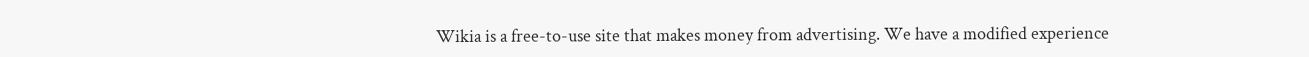Wikia is a free-to-use site that makes money from advertising. We have a modified experience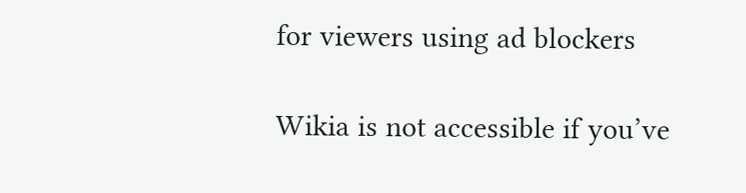for viewers using ad blockers

Wikia is not accessible if you’ve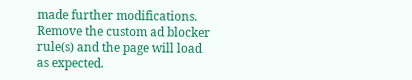made further modifications. Remove the custom ad blocker rule(s) and the page will load as expected.